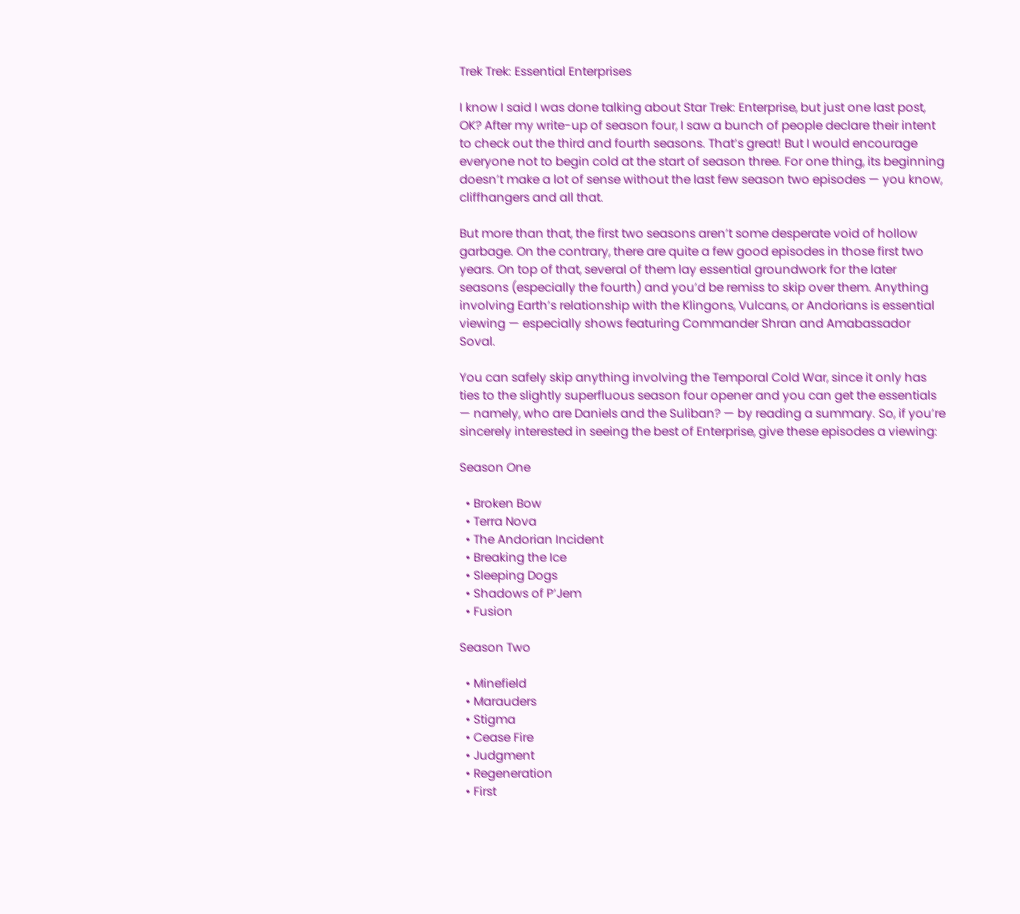Trek Trek: Essential Enterprises

I know I said I was done talking about Star Trek: Enterprise, but just one last post, OK? After my write-up of season four, I saw a bunch of people declare their intent to check out the third and fourth seasons. That’s great! But I would encourage everyone not to begin cold at the start of season three. For one thing, its beginning doesn’t make a lot of sense without the last few season two episodes — you know, cliffhangers and all that.

But more than that, the first two seasons aren’t some desperate void of hollow garbage. On the contrary, there are quite a few good episodes in those first two years. On top of that, several of them lay essential groundwork for the later seasons (especially the fourth) and you’d be remiss to skip over them. Anything involving Earth’s relationship with the Klingons, Vulcans, or Andorians is essential viewing — especially shows featuring Commander Shran and Amabassador Soval.

You can safely skip anything involving the Temporal Cold War, since it only has ties to the slightly superfluous season four opener and you can get the essentials — namely, who are Daniels and the Suliban? — by reading a summary. So, if you’re sincerely interested in seeing the best of Enterprise, give these episodes a viewing:

Season One

  • Broken Bow
  • Terra Nova
  • The Andorian Incident
  • Breaking the Ice
  • Sleeping Dogs
  • Shadows of P’Jem
  • Fusion

Season Two

  • Minefield
  • Marauders
  • Stigma
  • Cease Fire
  • Judgment
  • Regeneration
  • First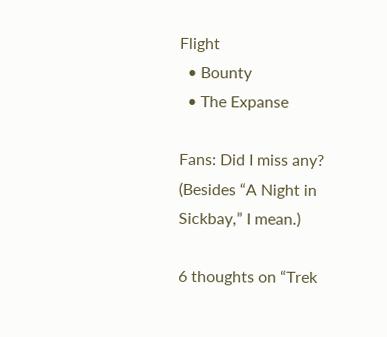Flight
  • Bounty
  • The Expanse

Fans: Did I miss any? (Besides “A Night in Sickbay,” I mean.)

6 thoughts on “Trek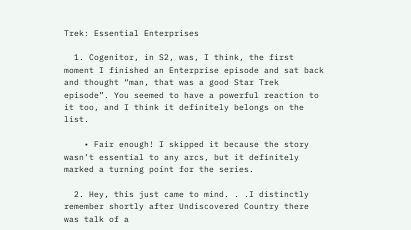Trek: Essential Enterprises

  1. Cogenitor, in S2, was, I think, the first moment I finished an Enterprise episode and sat back and thought “man, that was a good Star Trek episode”. You seemed to have a powerful reaction to it too, and I think it definitely belongs on the list.

    • Fair enough! I skipped it because the story wasn’t essential to any arcs, but it definitely marked a turning point for the series.

  2. Hey, this just came to mind. . .I distinctly remember shortly after Undiscovered Country there was talk of a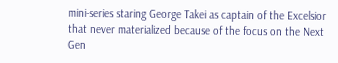mini-series staring George Takei as captain of the Excelsior that never materialized because of the focus on the Next Gen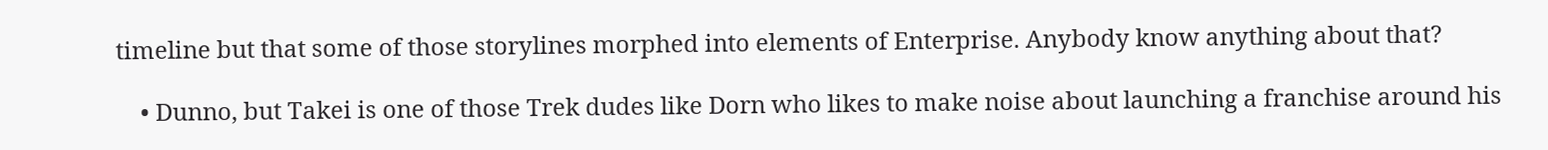timeline but that some of those storylines morphed into elements of Enterprise. Anybody know anything about that?

    • Dunno, but Takei is one of those Trek dudes like Dorn who likes to make noise about launching a franchise around his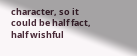character, so it could be half fact, half wishful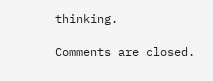thinking.

Comments are closed.